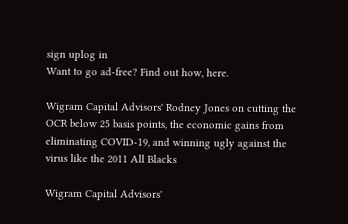sign uplog in
Want to go ad-free? Find out how, here.

Wigram Capital Advisors' Rodney Jones on cutting the OCR below 25 basis points, the economic gains from eliminating COVID-19, and winning ugly against the virus like the 2011 All Blacks

Wigram Capital Advisors'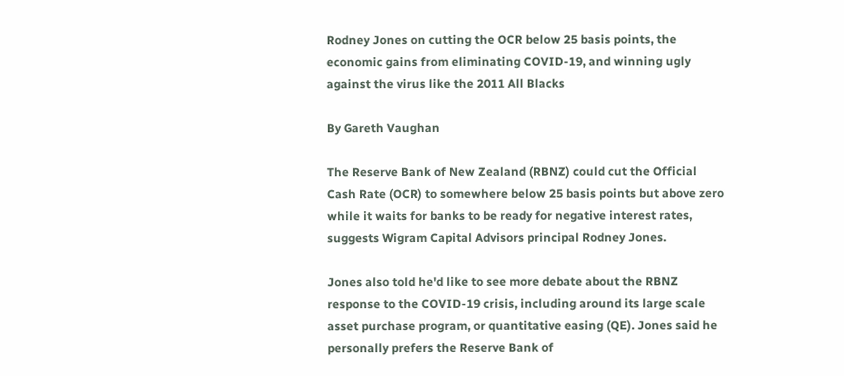Rodney Jones on cutting the OCR below 25 basis points, the economic gains from eliminating COVID-19, and winning ugly against the virus like the 2011 All Blacks

By Gareth Vaughan

The Reserve Bank of New Zealand (RBNZ) could cut the Official Cash Rate (OCR) to somewhere below 25 basis points but above zero while it waits for banks to be ready for negative interest rates, suggests Wigram Capital Advisors principal Rodney Jones.

Jones also told he'd like to see more debate about the RBNZ response to the COVID-19 crisis, including around its large scale asset purchase program, or quantitative easing (QE). Jones said he personally prefers the Reserve Bank of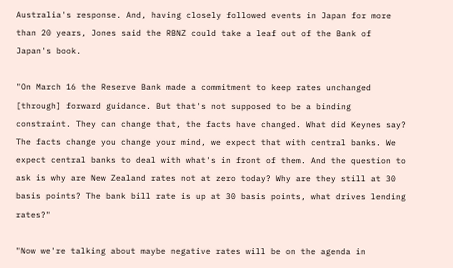Australia's response. And, having closely followed events in Japan for more than 20 years, Jones said the RBNZ could take a leaf out of the Bank of Japan's book.

"On March 16 the Reserve Bank made a commitment to keep rates unchanged [through] forward guidance. But that's not supposed to be a binding constraint. They can change that, the facts have changed. What did Keynes say? The facts change you change your mind, we expect that with central banks. We expect central banks to deal with what's in front of them. And the question to ask is why are New Zealand rates not at zero today? Why are they still at 30 basis points? The bank bill rate is up at 30 basis points, what drives lending rates?"

"Now we're talking about maybe negative rates will be on the agenda in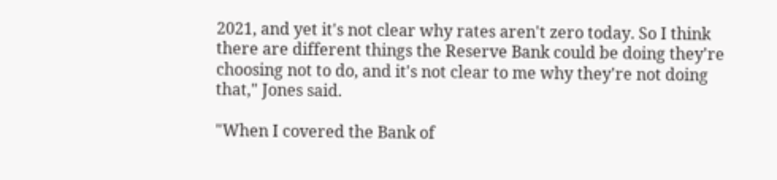2021, and yet it's not clear why rates aren't zero today. So I think there are different things the Reserve Bank could be doing they're choosing not to do, and it's not clear to me why they're not doing that," Jones said.

"When I covered the Bank of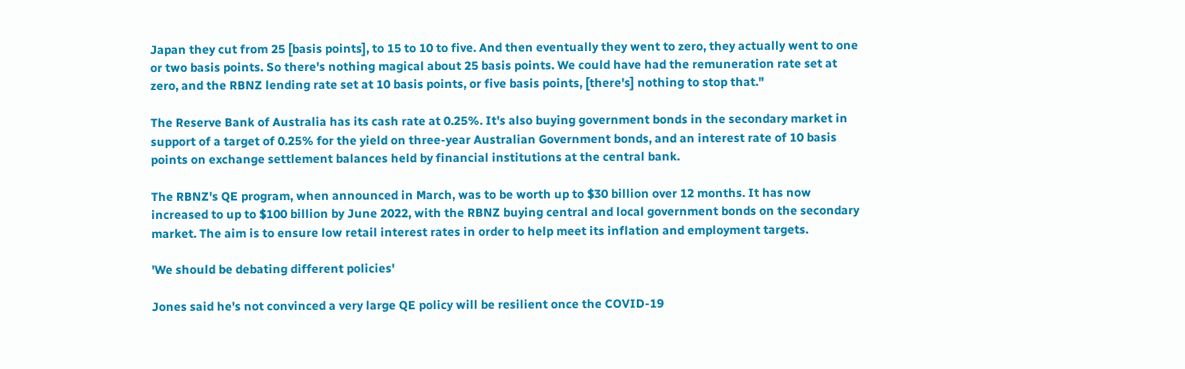Japan they cut from 25 [basis points], to 15 to 10 to five. And then eventually they went to zero, they actually went to one or two basis points. So there's nothing magical about 25 basis points. We could have had the remuneration rate set at zero, and the RBNZ lending rate set at 10 basis points, or five basis points, [there's] nothing to stop that."

The Reserve Bank of Australia has its cash rate at 0.25%. It's also buying government bonds in the secondary market in support of a target of 0.25% for the yield on three-year Australian Government bonds, and an interest rate of 10 basis points on exchange settlement balances held by financial institutions at the central bank.

The RBNZ's QE program, when announced in March, was to be worth up to $30 billion over 12 months. It has now increased to up to $100 billion by June 2022, with the RBNZ buying central and local government bonds on the secondary market. The aim is to ensure low retail interest rates in order to help meet its inflation and employment targets.

'We should be debating different policies'

Jones said he's not convinced a very large QE policy will be resilient once the COVID-19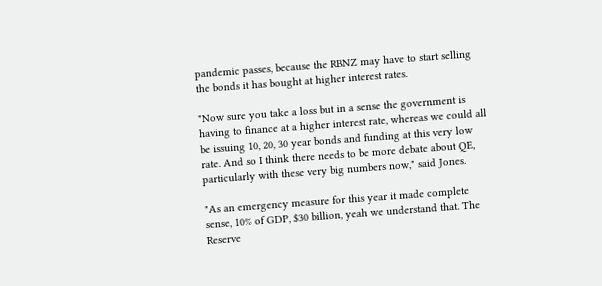pandemic passes, because the RBNZ may have to start selling the bonds it has bought at higher interest rates.

"Now sure you take a loss but in a sense the government is having to finance at a higher interest rate, whereas we could all be issuing 10, 20, 30 year bonds and funding at this very low rate. And so I think there needs to be more debate about QE, particularly with these very big numbers now," said Jones.

"As an emergency measure for this year it made complete sense, 10% of GDP, $30 billion, yeah we understand that. The Reserve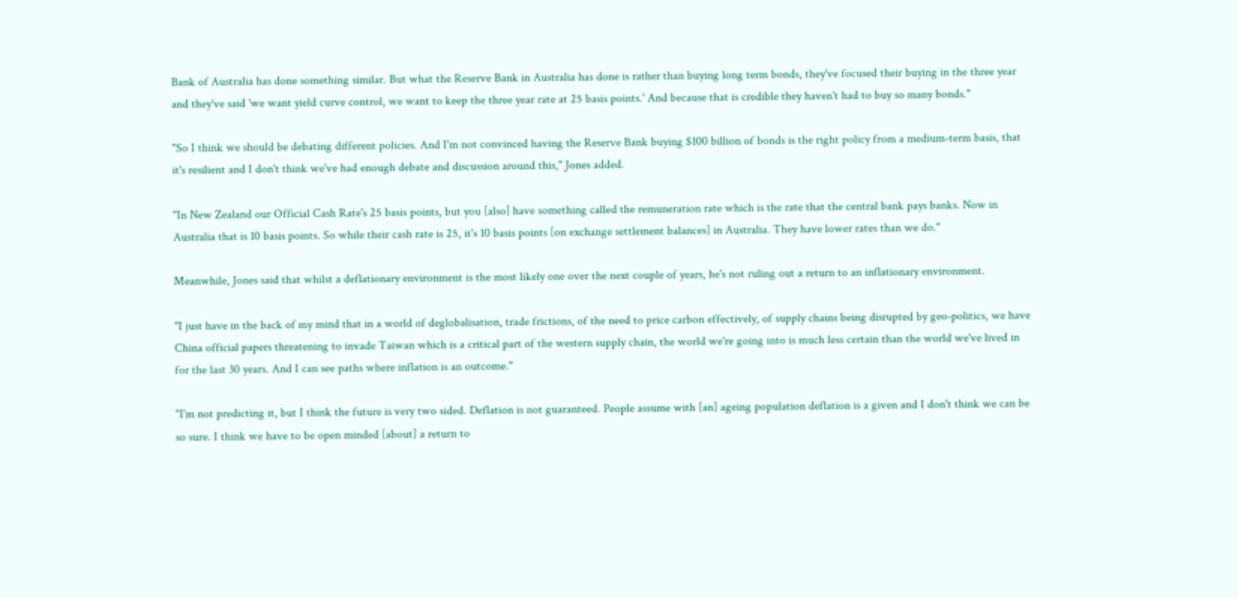Bank of Australia has done something similar. But what the Reserve Bank in Australia has done is rather than buying long term bonds, they've focused their buying in the three year and they've said 'we want yield curve control, we want to keep the three year rate at 25 basis points.' And because that is credible they haven't had to buy so many bonds."

"So I think we should be debating different policies. And I'm not convinced having the Reserve Bank buying $100 billion of bonds is the right policy from a medium-term basis, that it's resilient and I don't think we've had enough debate and discussion around this," Jones added.

"In New Zealand our Official Cash Rate's 25 basis points, but you [also] have something called the remuneration rate which is the rate that the central bank pays banks. Now in Australia that is 10 basis points. So while their cash rate is 25, it's 10 basis points [on exchange settlement balances] in Australia. They have lower rates than we do."

Meanwhile, Jones said that whilst a deflationary environment is the most likely one over the next couple of years, he's not ruling out a return to an inflationary environment.

"I just have in the back of my mind that in a world of deglobalisation, trade frictions, of the need to price carbon effectively, of supply chains being disrupted by geo-politics, we have China official papers threatening to invade Taiwan which is a critical part of the western supply chain, the world we're going into is much less certain than the world we've lived in for the last 30 years. And I can see paths where inflation is an outcome."

"I'm not predicting it, but I think the future is very two sided. Deflation is not guaranteed. People assume with [an] ageing population deflation is a given and I don't think we can be so sure. I think we have to be open minded [about] a return to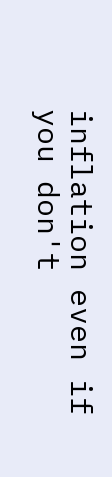inflation even if you don't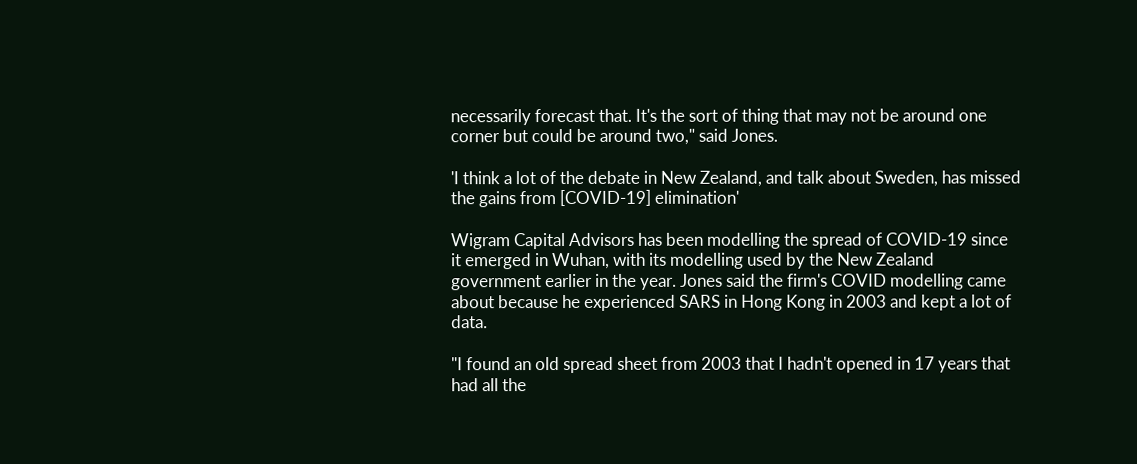necessarily forecast that. It's the sort of thing that may not be around one corner but could be around two," said Jones.

'I think a lot of the debate in New Zealand, and talk about Sweden, has missed the gains from [COVID-19] elimination'

Wigram Capital Advisors has been modelling the spread of COVID-19 since it emerged in Wuhan, with its modelling used by the New Zealand government earlier in the year. Jones said the firm's COVID modelling came about because he experienced SARS in Hong Kong in 2003 and kept a lot of data.

"I found an old spread sheet from 2003 that I hadn't opened in 17 years that had all the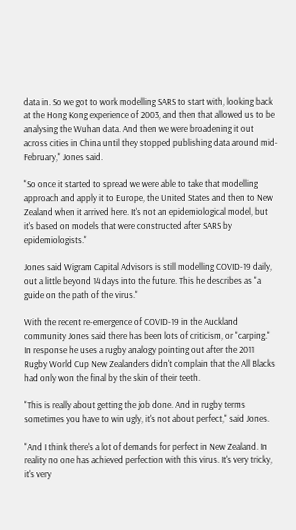data in. So we got to work modelling SARS to start with, looking back at the Hong Kong experience of 2003, and then that allowed us to be analysing the Wuhan data. And then we were broadening it out across cities in China until they stopped publishing data around mid-February," Jones said.

"So once it started to spread we were able to take that modelling approach and apply it to Europe, the United States and then to New Zealand when it arrived here. It's not an epidemiological model, but it's based on models that were constructed after SARS by epidemiologists."

Jones said Wigram Capital Advisors is still modelling COVID-19 daily, out a little beyond 14 days into the future. This he describes as "a guide on the path of the virus."

With the recent re-emergence of COVID-19 in the Auckland community Jones said there has been lots of criticism, or "carping." In response he uses a rugby analogy pointing out after the 2011 Rugby World Cup New Zealanders didn't complain that the All Blacks had only won the final by the skin of their teeth.

"This is really about getting the job done. And in rugby terms sometimes you have to win ugly, it's not about perfect," said Jones.

"And I think there's a lot of demands for perfect in New Zealand. In reality no one has achieved perfection with this virus. It's very tricky, it's very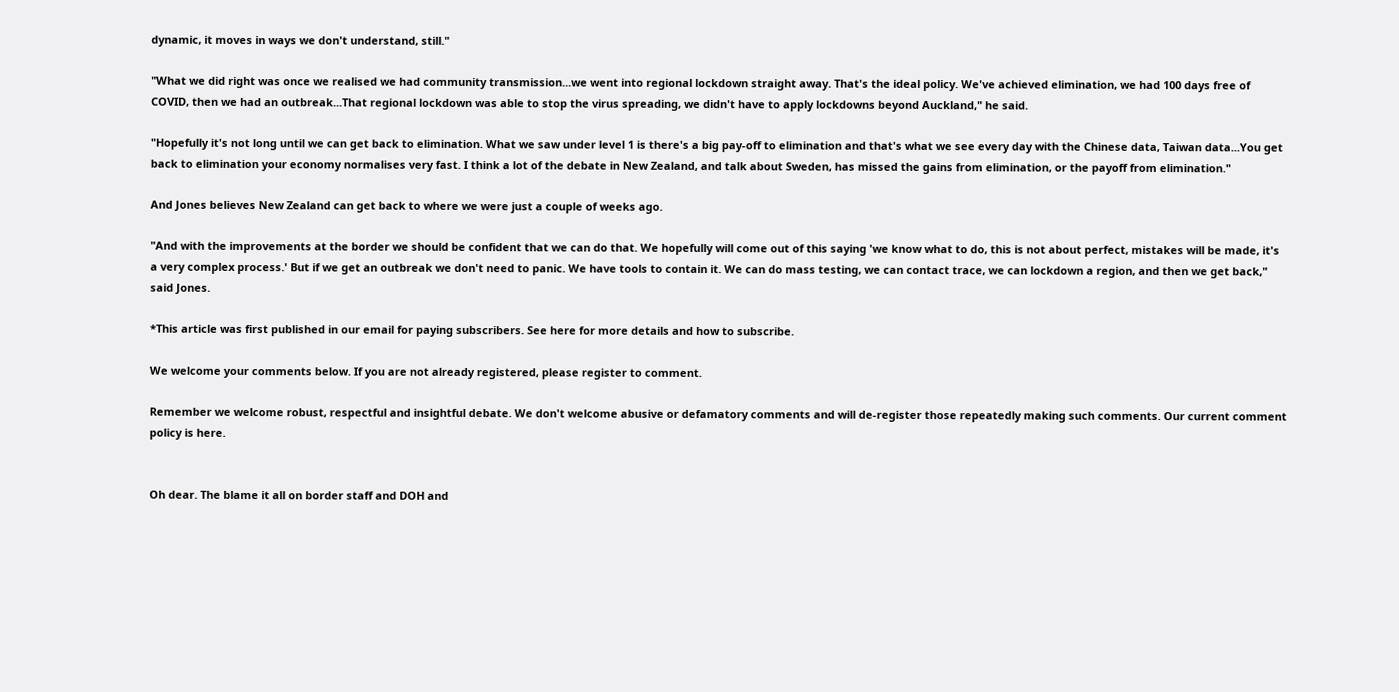dynamic, it moves in ways we don't understand, still."

"What we did right was once we realised we had community transmission...we went into regional lockdown straight away. That's the ideal policy. We've achieved elimination, we had 100 days free of COVID, then we had an outbreak...That regional lockdown was able to stop the virus spreading, we didn't have to apply lockdowns beyond Auckland," he said.

"Hopefully it's not long until we can get back to elimination. What we saw under level 1 is there's a big pay-off to elimination and that's what we see every day with the Chinese data, Taiwan data...You get back to elimination your economy normalises very fast. I think a lot of the debate in New Zealand, and talk about Sweden, has missed the gains from elimination, or the payoff from elimination."

And Jones believes New Zealand can get back to where we were just a couple of weeks ago.

"And with the improvements at the border we should be confident that we can do that. We hopefully will come out of this saying 'we know what to do, this is not about perfect, mistakes will be made, it's a very complex process.' But if we get an outbreak we don't need to panic. We have tools to contain it. We can do mass testing, we can contact trace, we can lockdown a region, and then we get back," said Jones.

*This article was first published in our email for paying subscribers. See here for more details and how to subscribe.

We welcome your comments below. If you are not already registered, please register to comment.

Remember we welcome robust, respectful and insightful debate. We don't welcome abusive or defamatory comments and will de-register those repeatedly making such comments. Our current comment policy is here.


Oh dear. The blame it all on border staff and DOH and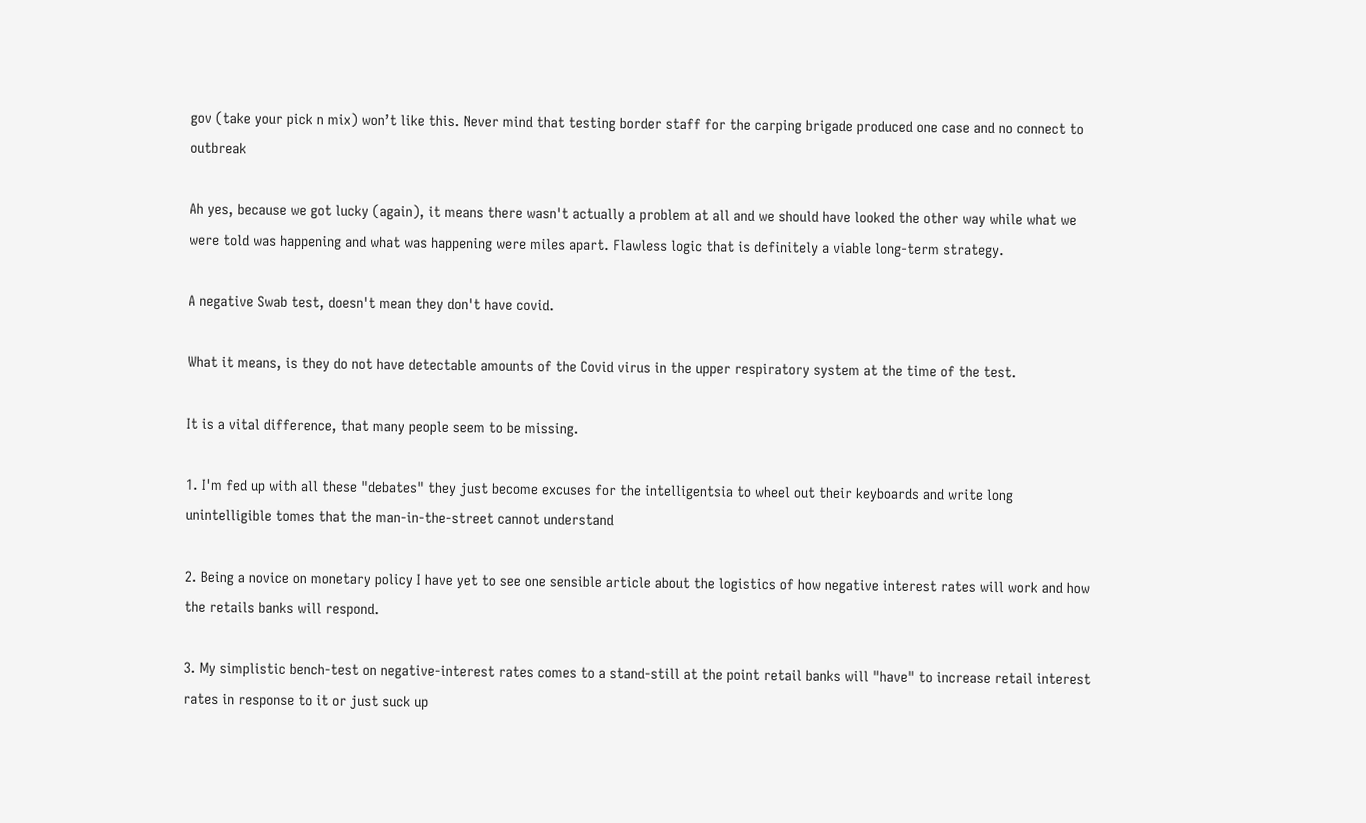gov (take your pick n mix) won’t like this. Never mind that testing border staff for the carping brigade produced one case and no connect to outbreak

Ah yes, because we got lucky (again), it means there wasn't actually a problem at all and we should have looked the other way while what we were told was happening and what was happening were miles apart. Flawless logic that is definitely a viable long-term strategy.

A negative Swab test, doesn't mean they don't have covid.

What it means, is they do not have detectable amounts of the Covid virus in the upper respiratory system at the time of the test.

It is a vital difference, that many people seem to be missing.

1. I'm fed up with all these "debates" they just become excuses for the intelligentsia to wheel out their keyboards and write long unintelligible tomes that the man-in-the-street cannot understand

2. Being a novice on monetary policy I have yet to see one sensible article about the logistics of how negative interest rates will work and how the retails banks will respond.

3. My simplistic bench-test on negative-interest rates comes to a stand-still at the point retail banks will "have" to increase retail interest rates in response to it or just suck up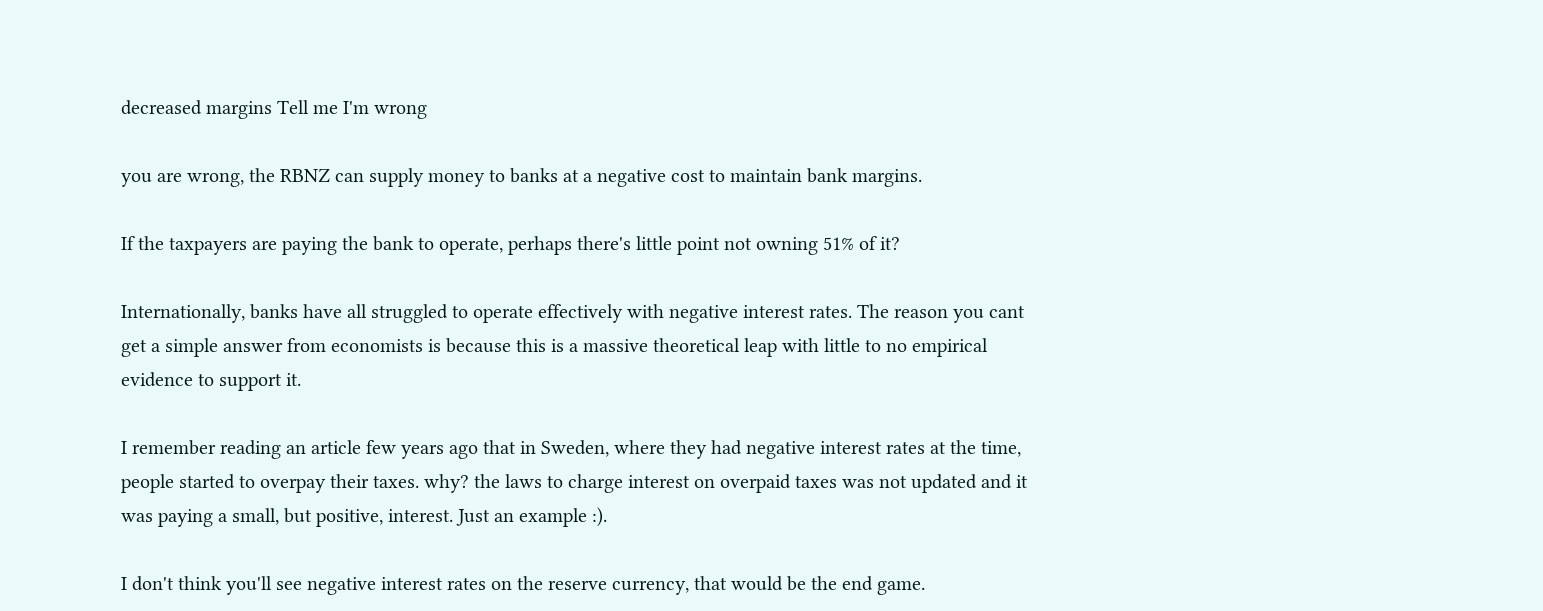decreased margins Tell me I'm wrong

you are wrong, the RBNZ can supply money to banks at a negative cost to maintain bank margins.

If the taxpayers are paying the bank to operate, perhaps there's little point not owning 51% of it?

Internationally, banks have all struggled to operate effectively with negative interest rates. The reason you cant get a simple answer from economists is because this is a massive theoretical leap with little to no empirical evidence to support it.

I remember reading an article few years ago that in Sweden, where they had negative interest rates at the time, people started to overpay their taxes. why? the laws to charge interest on overpaid taxes was not updated and it was paying a small, but positive, interest. Just an example :).

I don't think you'll see negative interest rates on the reserve currency, that would be the end game.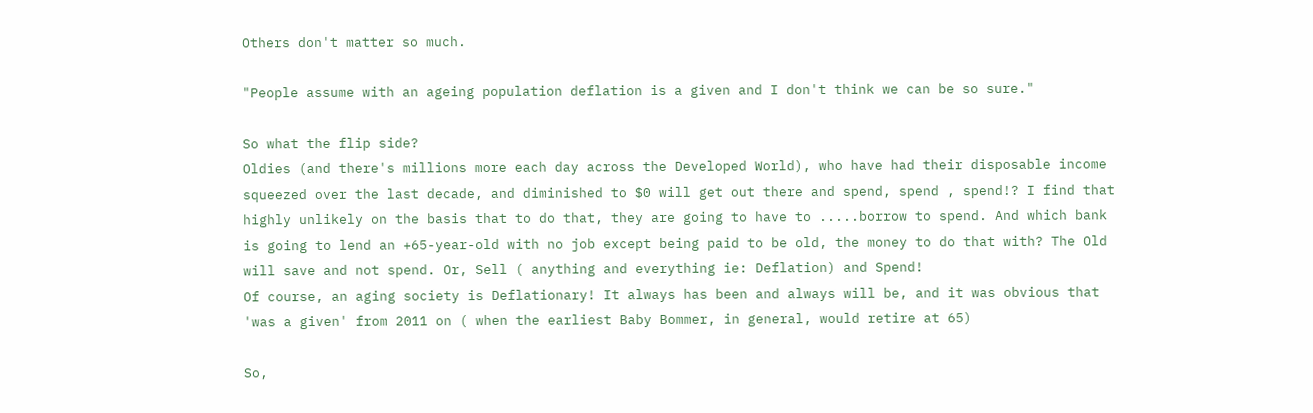Others don't matter so much.

"People assume with an ageing population deflation is a given and I don't think we can be so sure."

So what the flip side?
Oldies (and there's millions more each day across the Developed World), who have had their disposable income squeezed over the last decade, and diminished to $0 will get out there and spend, spend , spend!? I find that highly unlikely on the basis that to do that, they are going to have to .....borrow to spend. And which bank is going to lend an +65-year-old with no job except being paid to be old, the money to do that with? The Old will save and not spend. Or, Sell ( anything and everything ie: Deflation) and Spend!
Of course, an aging society is Deflationary! It always has been and always will be, and it was obvious that 'was a given' from 2011 on ( when the earliest Baby Bommer, in general, would retire at 65)

So,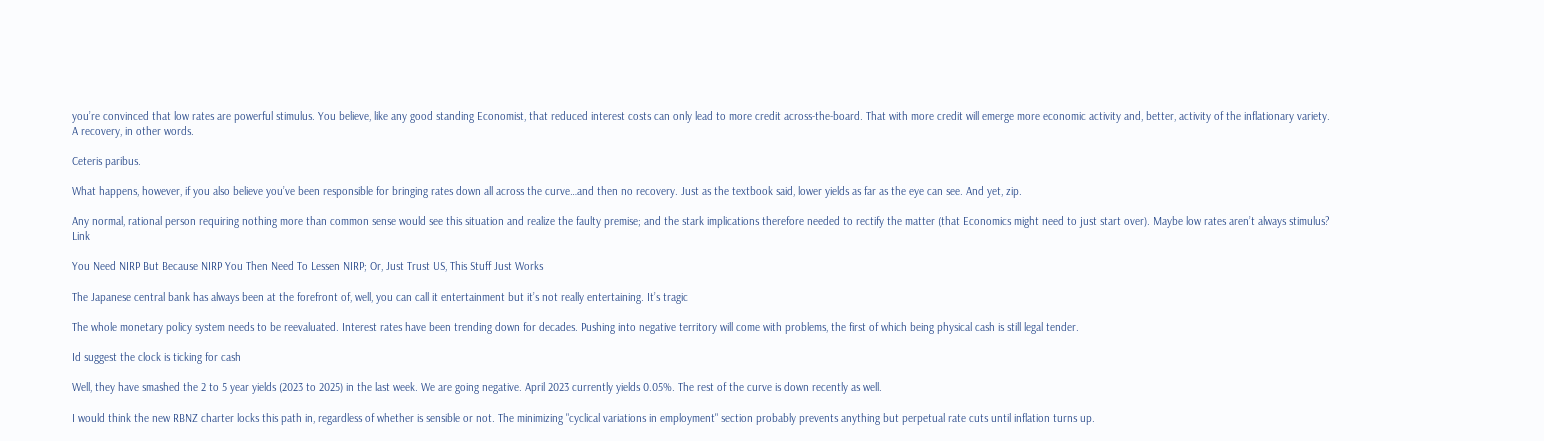you’re convinced that low rates are powerful stimulus. You believe, like any good standing Economist, that reduced interest costs can only lead to more credit across-the-board. That with more credit will emerge more economic activity and, better, activity of the inflationary variety. A recovery, in other words.

Ceteris paribus.

What happens, however, if you also believe you’ve been responsible for bringing rates down all across the curve…and then no recovery. Just as the textbook said, lower yields as far as the eye can see. And yet, zip.

Any normal, rational person requiring nothing more than common sense would see this situation and realize the faulty premise; and the stark implications therefore needed to rectify the matter (that Economics might need to just start over). Maybe low rates aren’t always stimulus? Link

You Need NIRP But Because NIRP You Then Need To Lessen NIRP; Or, Just Trust US, This Stuff Just Works

The Japanese central bank has always been at the forefront of, well, you can call it entertainment but it’s not really entertaining. It’s tragic

The whole monetary policy system needs to be reevaluated. Interest rates have been trending down for decades. Pushing into negative territory will come with problems, the first of which being physical cash is still legal tender.

Id suggest the clock is ticking for cash

Well, they have smashed the 2 to 5 year yields (2023 to 2025) in the last week. We are going negative. April 2023 currently yields 0.05%. The rest of the curve is down recently as well.

I would think the new RBNZ charter locks this path in, regardless of whether is sensible or not. The minimizing "cyclical variations in employment" section probably prevents anything but perpetual rate cuts until inflation turns up.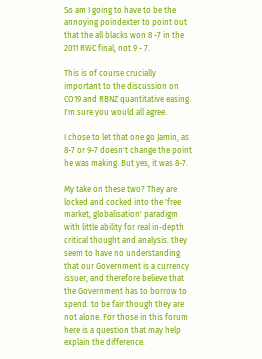So am I going to have to be the annoying poindexter to point out that the all blacks won 8 -7 in the 2011 RWC final, not 9 - 7.

This is of course crucially important to the discussion on CO19 and RBNZ quantitative easing. I'm sure you would all agree.

I chose to let that one go Jamin, as 8-7 or 9-7 doesn't change the point he was making. But yes, it was 8-7.

My take on these two? They are locked and cocked into the 'free market, globalisation' paradigm with little ability for real in-depth critical thought and analysis. they seem to have no understanding that our Government is a currency issuer, and therefore believe that the Government has to borrow to spend. to be fair though they are not alone. For those in this forum here is a question that may help explain the difference.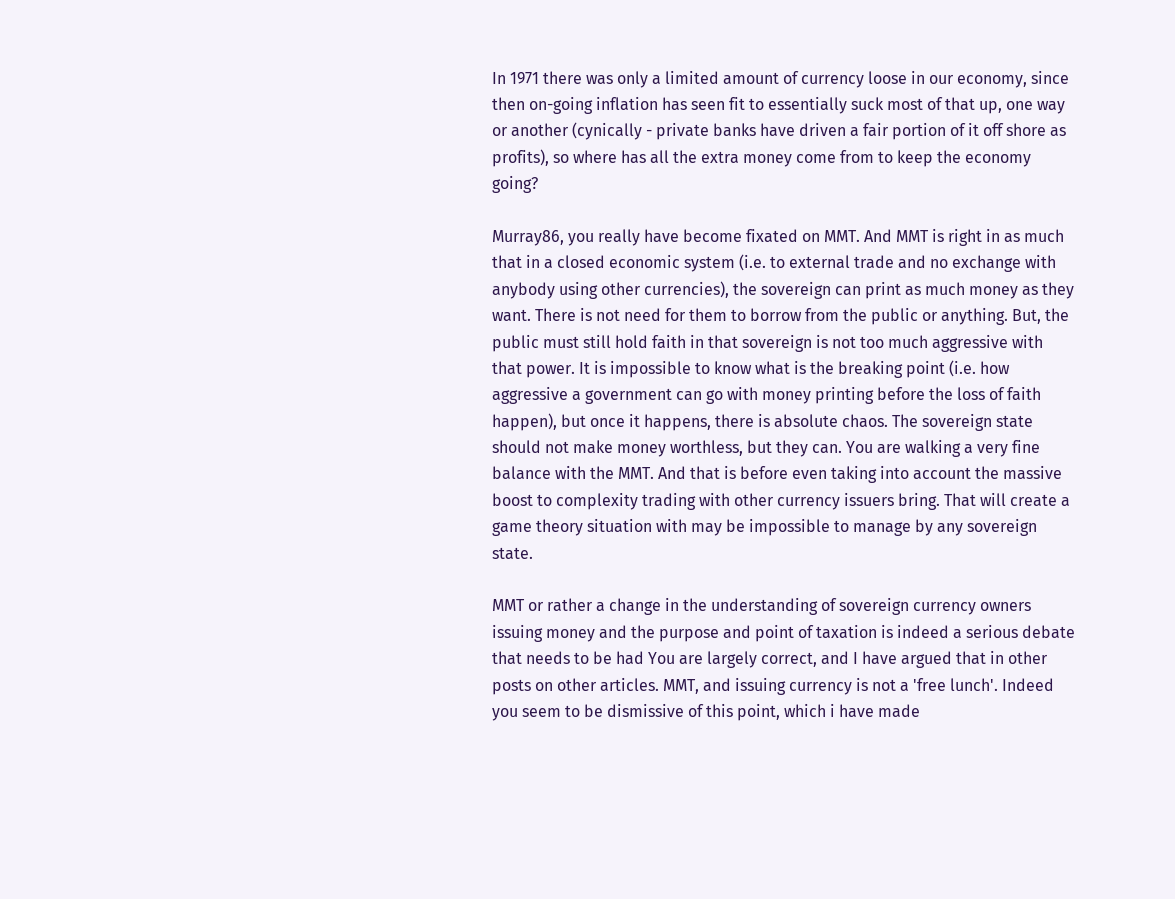In 1971 there was only a limited amount of currency loose in our economy, since then on-going inflation has seen fit to essentially suck most of that up, one way or another (cynically - private banks have driven a fair portion of it off shore as profits), so where has all the extra money come from to keep the economy going?

Murray86, you really have become fixated on MMT. And MMT is right in as much that in a closed economic system (i.e. to external trade and no exchange with anybody using other currencies), the sovereign can print as much money as they want. There is not need for them to borrow from the public or anything. But, the public must still hold faith in that sovereign is not too much aggressive with that power. It is impossible to know what is the breaking point (i.e. how aggressive a government can go with money printing before the loss of faith happen), but once it happens, there is absolute chaos. The sovereign state should not make money worthless, but they can. You are walking a very fine balance with the MMT. And that is before even taking into account the massive boost to complexity trading with other currency issuers bring. That will create a game theory situation with may be impossible to manage by any sovereign state.

MMT or rather a change in the understanding of sovereign currency owners issuing money and the purpose and point of taxation is indeed a serious debate that needs to be had You are largely correct, and I have argued that in other posts on other articles. MMT, and issuing currency is not a 'free lunch'. Indeed you seem to be dismissive of this point, which i have made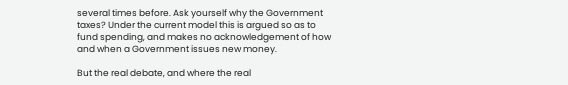several times before. Ask yourself why the Government taxes? Under the current model this is argued so as to fund spending, and makes no acknowledgement of how and when a Government issues new money.

But the real debate, and where the real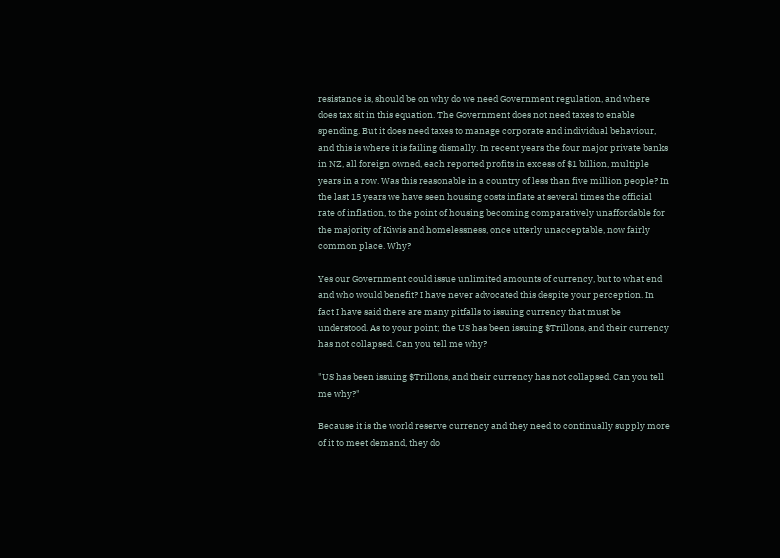resistance is, should be on why do we need Government regulation, and where does tax sit in this equation. The Government does not need taxes to enable spending. But it does need taxes to manage corporate and individual behaviour, and this is where it is failing dismally. In recent years the four major private banks in NZ, all foreign owned, each reported profits in excess of $1 billion, multiple years in a row. Was this reasonable in a country of less than five million people? In the last 15 years we have seen housing costs inflate at several times the official rate of inflation, to the point of housing becoming comparatively unaffordable for the majority of Kiwis and homelessness, once utterly unacceptable, now fairly common place. Why?

Yes our Government could issue unlimited amounts of currency, but to what end and who would benefit? I have never advocated this despite your perception. In fact I have said there are many pitfalls to issuing currency that must be understood. As to your point; the US has been issuing $Trillons, and their currency has not collapsed. Can you tell me why?

"US has been issuing $Trillons, and their currency has not collapsed. Can you tell me why?"

Because it is the world reserve currency and they need to continually supply more of it to meet demand, they do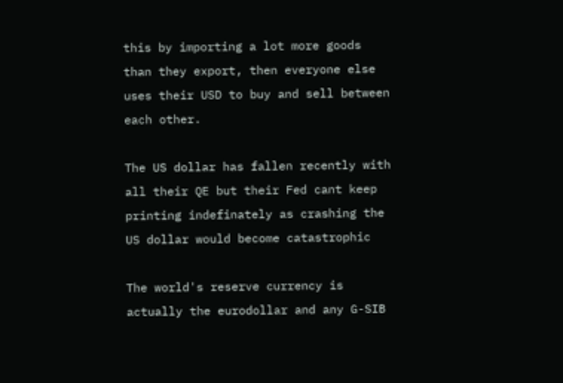this by importing a lot more goods than they export, then everyone else uses their USD to buy and sell between each other.

The US dollar has fallen recently with all their QE but their Fed cant keep printing indefinately as crashing the US dollar would become catastrophic

The world's reserve currency is actually the eurodollar and any G-SIB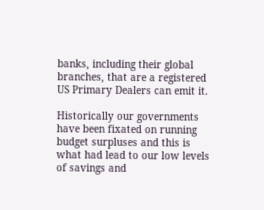banks, including their global branches, that are a registered US Primary Dealers can emit it.

Historically our governments have been fixated on running budget surpluses and this is what had lead to our low levels of savings and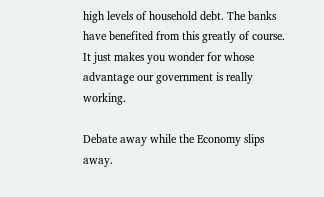high levels of household debt. The banks have benefited from this greatly of course. It just makes you wonder for whose advantage our government is really working.

Debate away while the Economy slips away.